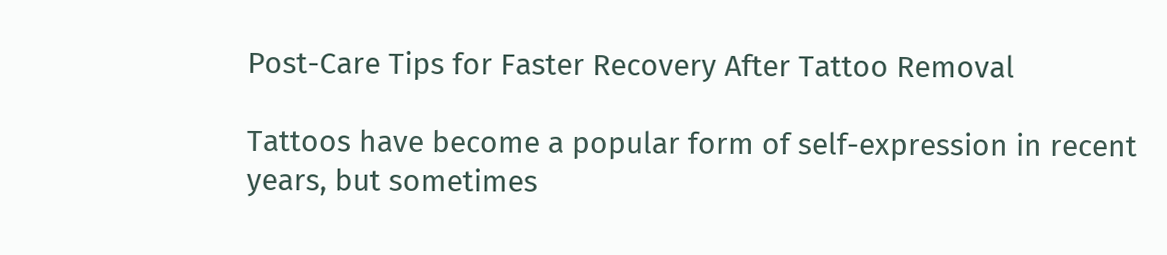Post-Care Tips for Faster Recovery After Tattoo Removal

Tattoos have become a popular form of self-expression in recent years, but sometimes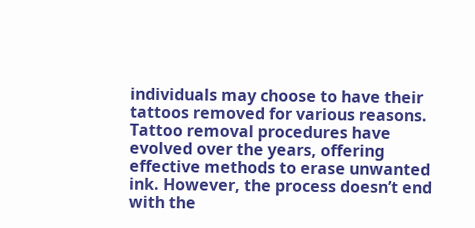individuals may choose to have their tattoos removed for various reasons. Tattoo removal procedures have evolved over the years, offering effective methods to erase unwanted ink. However, the process doesn’t end with the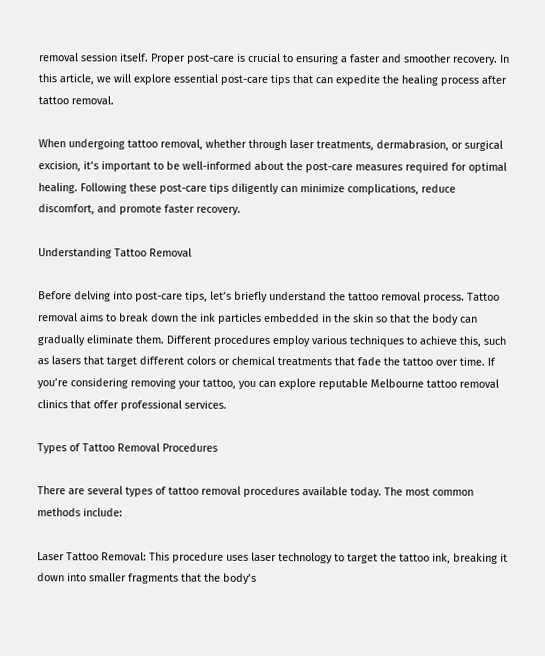removal session itself. Proper post-care is crucial to ensuring a faster and smoother recovery. In this article, we will explore essential post-care tips that can expedite the healing process after tattoo removal.

When undergoing tattoo removal, whether through laser treatments, dermabrasion, or surgical excision, it’s important to be well-informed about the post-care measures required for optimal healing. Following these post-care tips diligently can minimize complications, reduce discomfort, and promote faster recovery.

Understanding Tattoo Removal

Before delving into post-care tips, let’s briefly understand the tattoo removal process. Tattoo removal aims to break down the ink particles embedded in the skin so that the body can gradually eliminate them. Different procedures employ various techniques to achieve this, such as lasers that target different colors or chemical treatments that fade the tattoo over time. If you’re considering removing your tattoo, you can explore reputable Melbourne tattoo removal clinics that offer professional services.

Types of Tattoo Removal Procedures

There are several types of tattoo removal procedures available today. The most common methods include:

Laser Tattoo Removal: This procedure uses laser technology to target the tattoo ink, breaking it down into smaller fragments that the body’s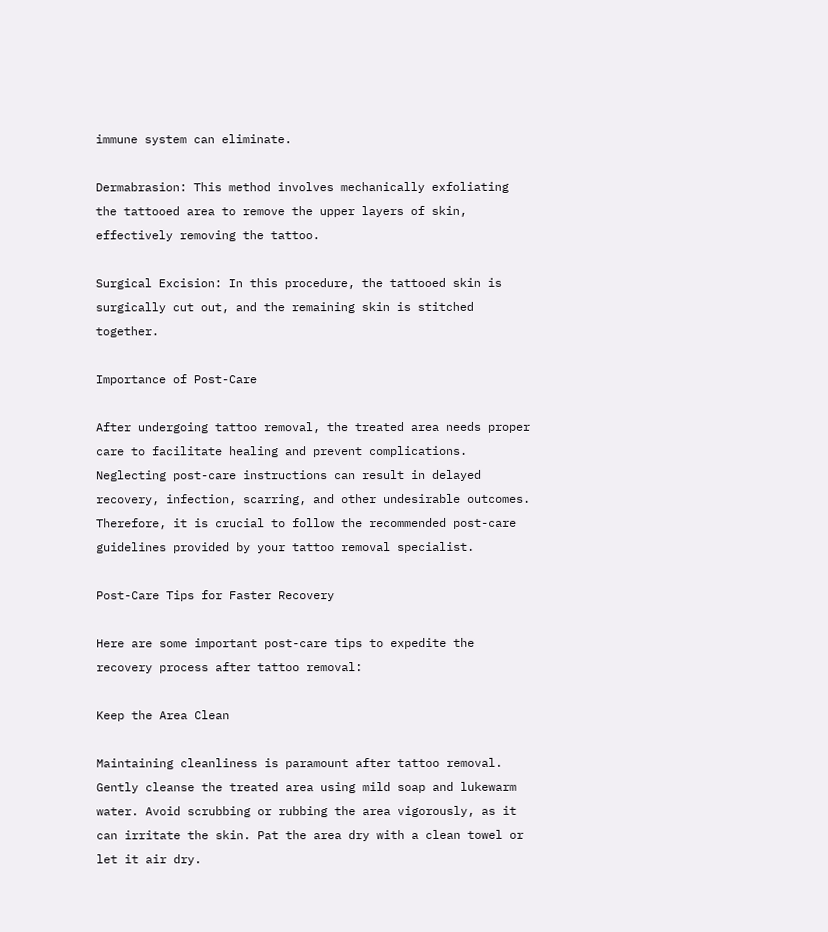immune system can eliminate.

Dermabrasion: This method involves mechanically exfoliating the tattooed area to remove the upper layers of skin, effectively removing the tattoo.

Surgical Excision: In this procedure, the tattooed skin is surgically cut out, and the remaining skin is stitched together.

Importance of Post-Care

After undergoing tattoo removal, the treated area needs proper care to facilitate healing and prevent complications. Neglecting post-care instructions can result in delayed recovery, infection, scarring, and other undesirable outcomes. Therefore, it is crucial to follow the recommended post-care guidelines provided by your tattoo removal specialist.

Post-Care Tips for Faster Recovery

Here are some important post-care tips to expedite the recovery process after tattoo removal:

Keep the Area Clean

Maintaining cleanliness is paramount after tattoo removal. Gently cleanse the treated area using mild soap and lukewarm water. Avoid scrubbing or rubbing the area vigorously, as it can irritate the skin. Pat the area dry with a clean towel or let it air dry.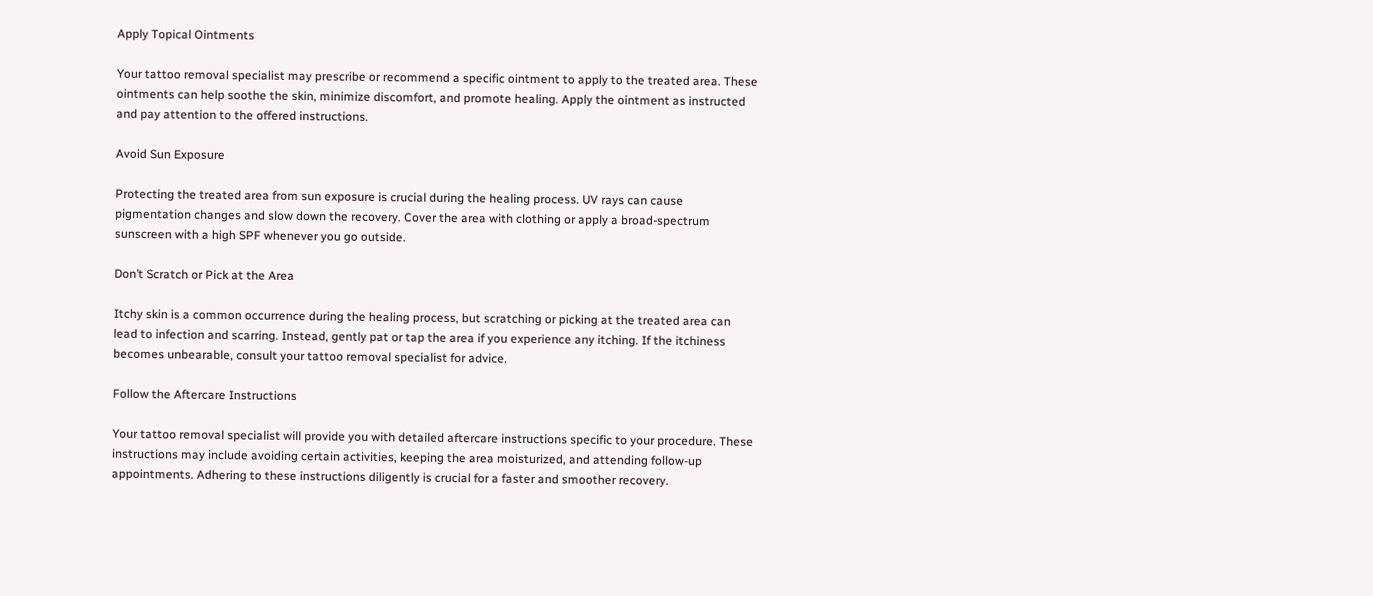Apply Topical Ointments

Your tattoo removal specialist may prescribe or recommend a specific ointment to apply to the treated area. These ointments can help soothe the skin, minimize discomfort, and promote healing. Apply the ointment as instructed and pay attention to the offered instructions.

Avoid Sun Exposure

Protecting the treated area from sun exposure is crucial during the healing process. UV rays can cause pigmentation changes and slow down the recovery. Cover the area with clothing or apply a broad-spectrum sunscreen with a high SPF whenever you go outside.

Don’t Scratch or Pick at the Area

Itchy skin is a common occurrence during the healing process, but scratching or picking at the treated area can lead to infection and scarring. Instead, gently pat or tap the area if you experience any itching. If the itchiness becomes unbearable, consult your tattoo removal specialist for advice.

Follow the Aftercare Instructions

Your tattoo removal specialist will provide you with detailed aftercare instructions specific to your procedure. These instructions may include avoiding certain activities, keeping the area moisturized, and attending follow-up appointments. Adhering to these instructions diligently is crucial for a faster and smoother recovery.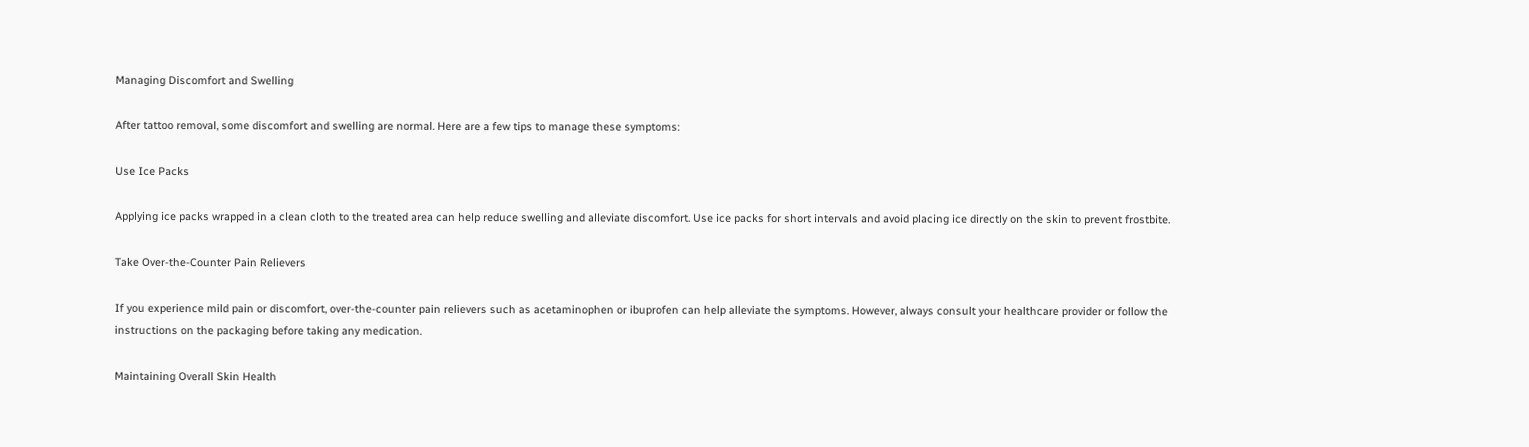Managing Discomfort and Swelling

After tattoo removal, some discomfort and swelling are normal. Here are a few tips to manage these symptoms:

Use Ice Packs

Applying ice packs wrapped in a clean cloth to the treated area can help reduce swelling and alleviate discomfort. Use ice packs for short intervals and avoid placing ice directly on the skin to prevent frostbite.

Take Over-the-Counter Pain Relievers

If you experience mild pain or discomfort, over-the-counter pain relievers such as acetaminophen or ibuprofen can help alleviate the symptoms. However, always consult your healthcare provider or follow the instructions on the packaging before taking any medication.

Maintaining Overall Skin Health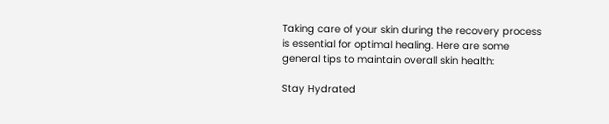Taking care of your skin during the recovery process is essential for optimal healing. Here are some general tips to maintain overall skin health:

Stay Hydrated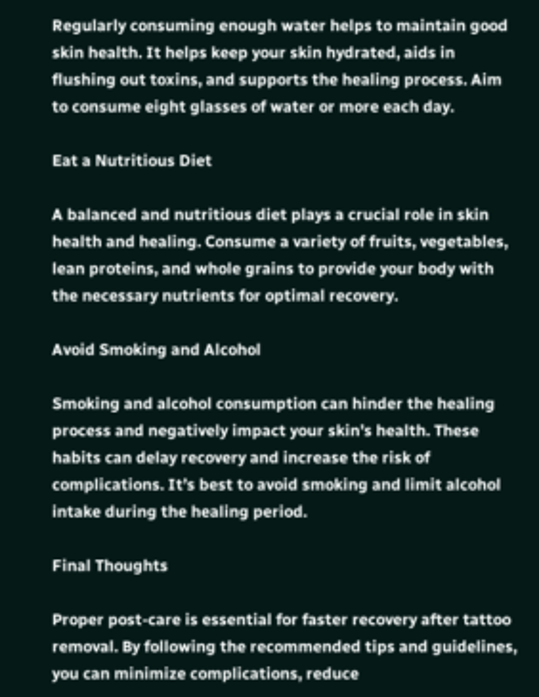Regularly consuming enough water helps to maintain good skin health. It helps keep your skin hydrated, aids in flushing out toxins, and supports the healing process. Aim to consume eight glasses of water or more each day.

Eat a Nutritious Diet

A balanced and nutritious diet plays a crucial role in skin health and healing. Consume a variety of fruits, vegetables, lean proteins, and whole grains to provide your body with the necessary nutrients for optimal recovery.

Avoid Smoking and Alcohol

Smoking and alcohol consumption can hinder the healing process and negatively impact your skin’s health. These habits can delay recovery and increase the risk of complications. It’s best to avoid smoking and limit alcohol intake during the healing period.

Final Thoughts

Proper post-care is essential for faster recovery after tattoo removal. By following the recommended tips and guidelines, you can minimize complications, reduce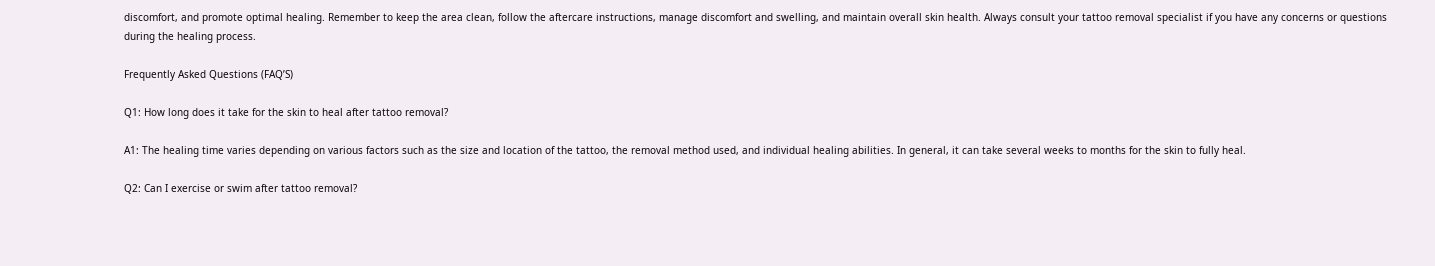discomfort, and promote optimal healing. Remember to keep the area clean, follow the aftercare instructions, manage discomfort and swelling, and maintain overall skin health. Always consult your tattoo removal specialist if you have any concerns or questions during the healing process.

Frequently Asked Questions (FAQ’S)

Q1: How long does it take for the skin to heal after tattoo removal?

A1: The healing time varies depending on various factors such as the size and location of the tattoo, the removal method used, and individual healing abilities. In general, it can take several weeks to months for the skin to fully heal.

Q2: Can I exercise or swim after tattoo removal?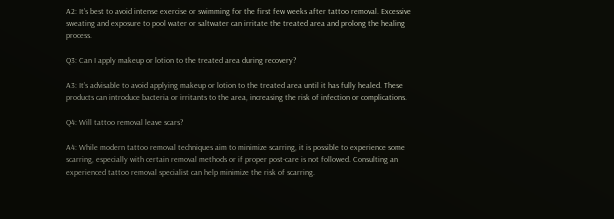A2: It’s best to avoid intense exercise or swimming for the first few weeks after tattoo removal. Excessive sweating and exposure to pool water or saltwater can irritate the treated area and prolong the healing process.

Q3: Can I apply makeup or lotion to the treated area during recovery?

A3: It’s advisable to avoid applying makeup or lotion to the treated area until it has fully healed. These products can introduce bacteria or irritants to the area, increasing the risk of infection or complications.

Q4: Will tattoo removal leave scars?

A4: While modern tattoo removal techniques aim to minimize scarring, it is possible to experience some scarring, especially with certain removal methods or if proper post-care is not followed. Consulting an experienced tattoo removal specialist can help minimize the risk of scarring.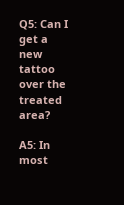Q5: Can I get a new tattoo over the treated area?

A5: In most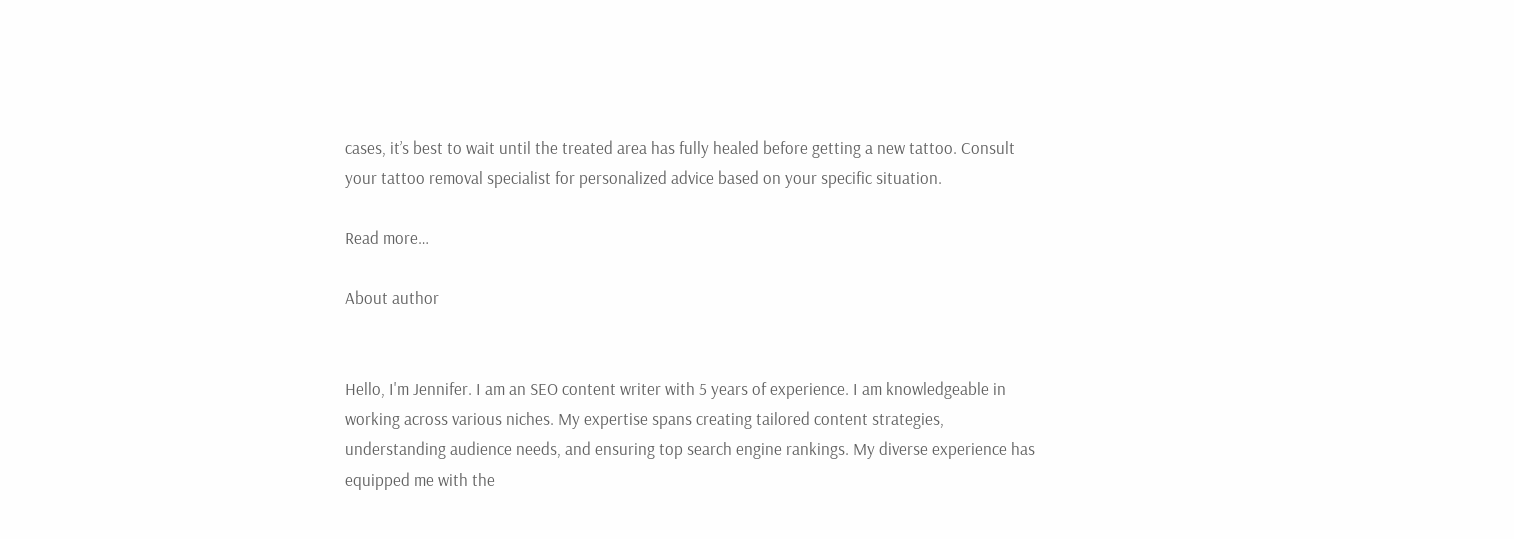cases, it’s best to wait until the treated area has fully healed before getting a new tattoo. Consult your tattoo removal specialist for personalized advice based on your specific situation.

Read more…

About author


Hello, I'm Jennifer. I am an SEO content writer with 5 years of experience. I am knowledgeable in working across various niches. My expertise spans creating tailored content strategies, understanding audience needs, and ensuring top search engine rankings. My diverse experience has equipped me with the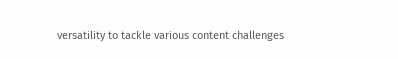versatility to tackle various content challenges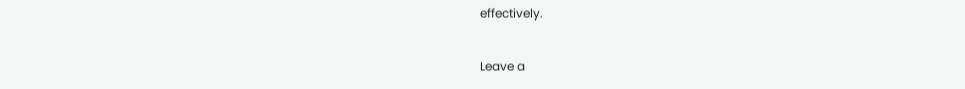effectively.

Leave a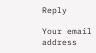Reply

Your email address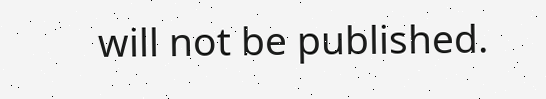will not be published.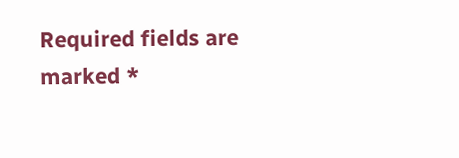Required fields are marked *